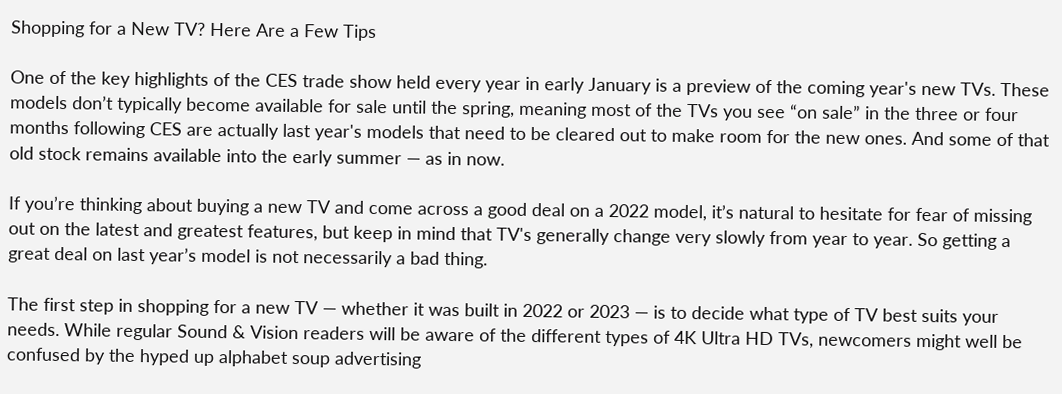Shopping for a New TV? Here Are a Few Tips

One of the key highlights of the CES trade show held every year in early January is a preview of the coming year's new TVs. These models don’t typically become available for sale until the spring, meaning most of the TVs you see “on sale” in the three or four months following CES are actually last year's models that need to be cleared out to make room for the new ones. And some of that old stock remains available into the early summer — as in now.

If you’re thinking about buying a new TV and come across a good deal on a 2022 model, it’s natural to hesitate for fear of missing out on the latest and greatest features, but keep in mind that TV's generally change very slowly from year to year. So getting a great deal on last year’s model is not necessarily a bad thing.

The first step in shopping for a new TV — whether it was built in 2022 or 2023 — is to decide what type of TV best suits your needs. While regular Sound & Vision readers will be aware of the different types of 4K Ultra HD TVs, newcomers might well be confused by the hyped up alphabet soup advertising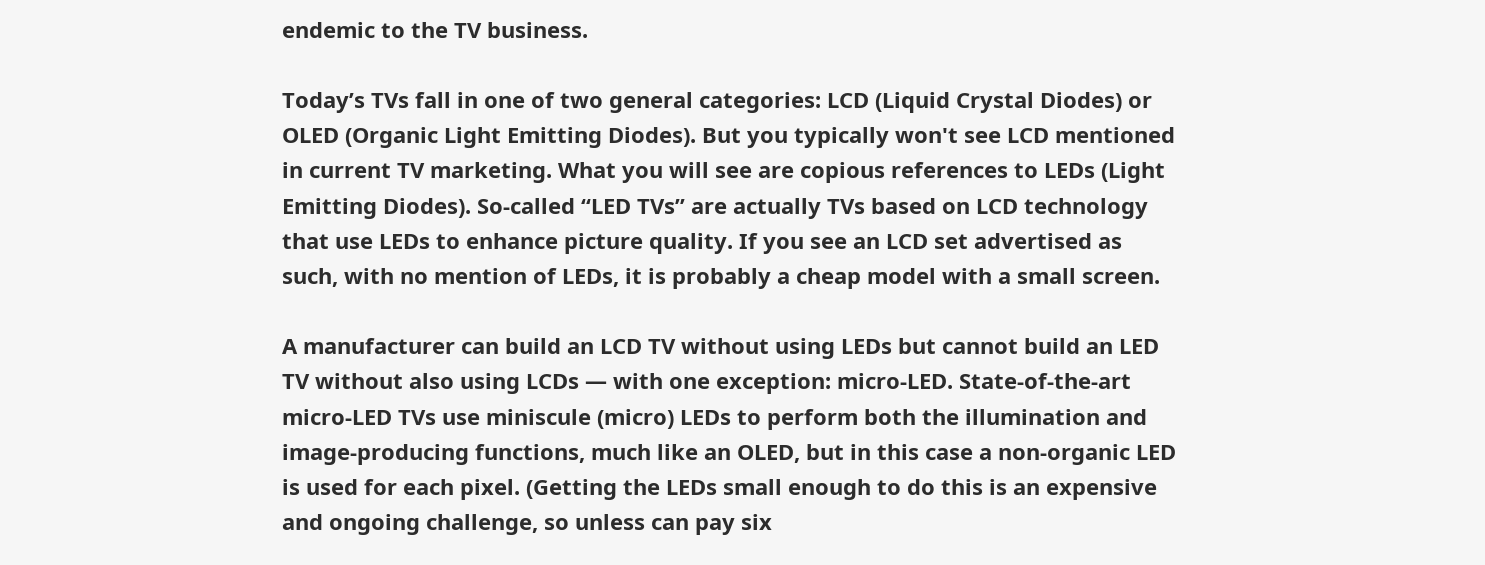endemic to the TV business.

Today’s TVs fall in one of two general categories: LCD (Liquid Crystal Diodes) or OLED (Organic Light Emitting Diodes). But you typically won't see LCD mentioned in current TV marketing. What you will see are copious references to LEDs (Light Emitting Diodes). So-called “LED TVs” are actually TVs based on LCD technology that use LEDs to enhance picture quality. If you see an LCD set advertised as such, with no mention of LEDs, it is probably a cheap model with a small screen.

A manufacturer can build an LCD TV without using LEDs but cannot build an LED TV without also using LCDs — with one exception: micro-LED. State-of-the-art micro-LED TVs use miniscule (micro) LEDs to perform both the illumination and image-producing functions, much like an OLED, but in this case a non-organic LED is used for each pixel. (Getting the LEDs small enough to do this is an expensive and ongoing challenge, so unless can pay six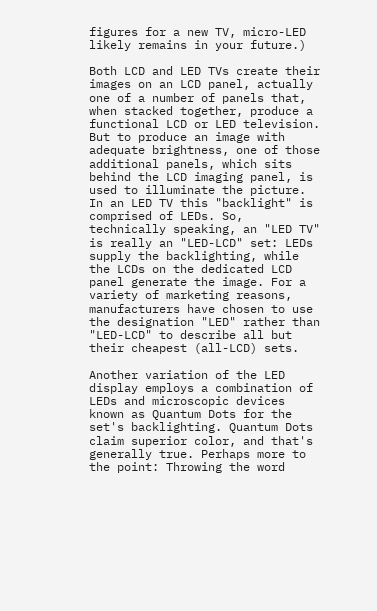figures for a new TV, micro-LED likely remains in your future.)

Both LCD and LED TVs create their images on an LCD panel, actually one of a number of panels that, when stacked together, produce a functional LCD or LED television. But to produce an image with adequate brightness, one of those additional panels, which sits behind the LCD imaging panel, is used to illuminate the picture. In an LED TV this "backlight" is comprised of LEDs. So, technically speaking, an "LED TV" is really an "LED-LCD" set: LEDs supply the backlighting, while the LCDs on the dedicated LCD panel generate the image. For a variety of marketing reasons, manufacturers have chosen to use the designation "LED" rather than "LED-LCD" to describe all but their cheapest (all-LCD) sets.

Another variation of the LED display employs a combination of LEDs and microscopic devices known as Quantum Dots for the set's backlighting. Quantum Dots claim superior color, and that's generally true. Perhaps more to the point: Throwing the word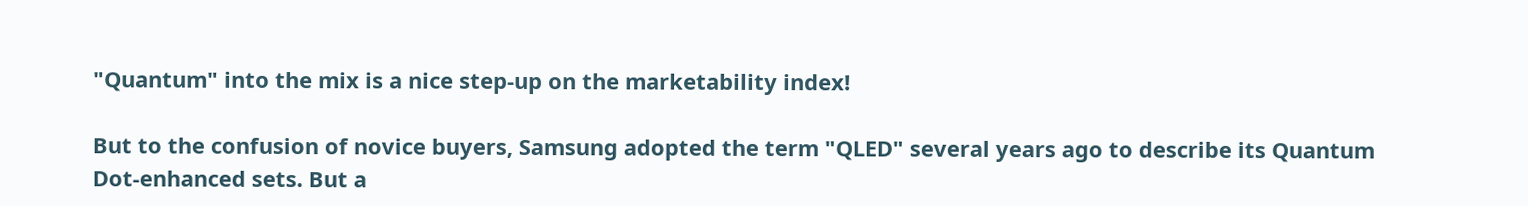"Quantum" into the mix is a nice step-up on the marketability index!

But to the confusion of novice buyers, Samsung adopted the term "QLED" several years ago to describe its Quantum Dot-enhanced sets. But a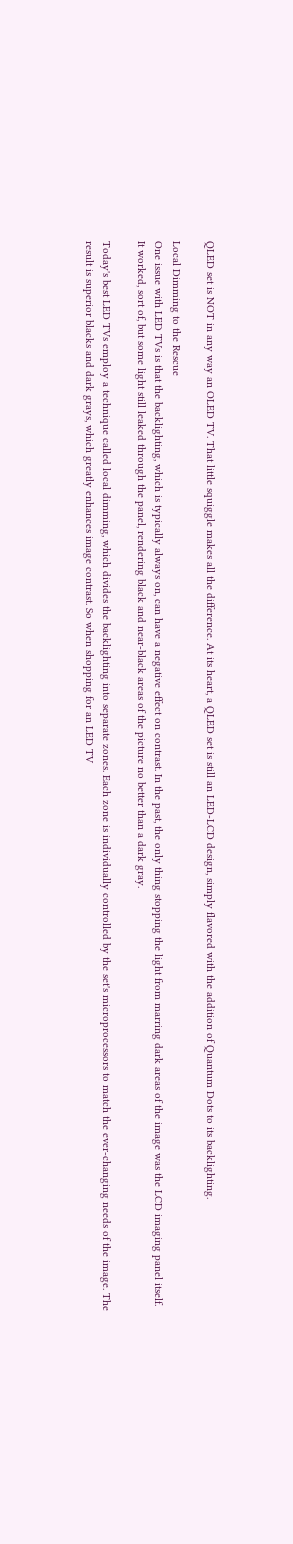QLED set is NOT in any way an OLED TV. That little squiggle makes all the difference. At its heart, a QLED set is still an LED-LCD design, simply flavored with the addition of Quantum Dots to its backlighting.

Local Dimming to the Rescue
One issue with LED TVs is that the backlighting, which is typically always on, can have a negative effect on contrast. In the past, the only thing stopping the light from marring dark areas of the image was the LCD imaging panel itself. It worked, sort of, but some light still leaked through the panel, rendering black and near-black areas of the picture no better than a dark gray.

Today's best LED TVs employ a technique called local dimming, which divides the backlighting into separate zones. Each zone is individually controlled by the set's microprocessors to match the ever-changing needs of the image. The result is superior blacks and dark grays, which greatly enhances image contrast. So when shopping for an LED TV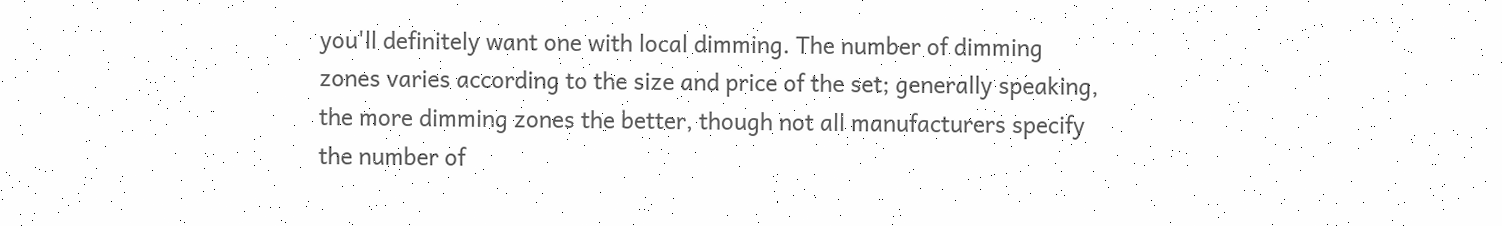you'll definitely want one with local dimming. The number of dimming zones varies according to the size and price of the set; generally speaking, the more dimming zones the better, though not all manufacturers specify the number of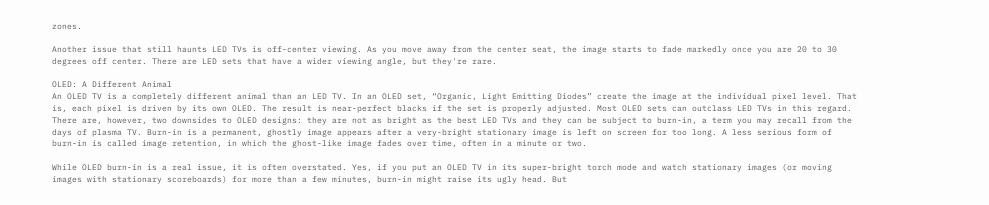zones.

Another issue that still haunts LED TVs is off-center viewing. As you move away from the center seat, the image starts to fade markedly once you are 20 to 30 degrees off center. There are LED sets that have a wider viewing angle, but they're rare.

OLED: A Different Animal
An OLED TV is a completely different animal than an LED TV. In an OLED set, “Organic, Light Emitting Diodes” create the image at the individual pixel level. That is, each pixel is driven by its own OLED. The result is near-perfect blacks if the set is properly adjusted. Most OLED sets can outclass LED TVs in this regard. There are, however, two downsides to OLED designs: they are not as bright as the best LED TVs and they can be subject to burn-in, a term you may recall from the days of plasma TV. Burn-in is a permanent, ghostly image appears after a very-bright stationary image is left on screen for too long. A less serious form of burn-in is called image retention, in which the ghost-like image fades over time, often in a minute or two.

While OLED burn-in is a real issue, it is often overstated. Yes, if you put an OLED TV in its super-bright torch mode and watch stationary images (or moving images with stationary scoreboards) for more than a few minutes, burn-in might raise its ugly head. But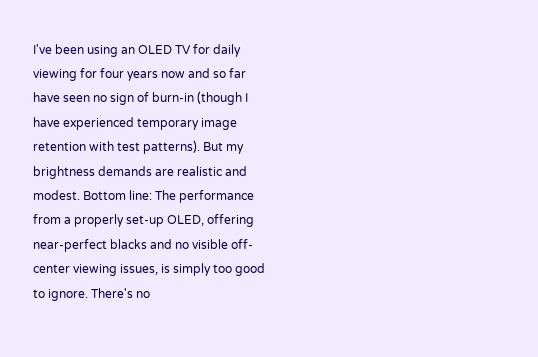I've been using an OLED TV for daily viewing for four years now and so far have seen no sign of burn-in (though I have experienced temporary image retention with test patterns). But my brightness demands are realistic and modest. Bottom line: The performance from a properly set-up OLED, offering near-perfect blacks and no visible off-center viewing issues, is simply too good to ignore. There's no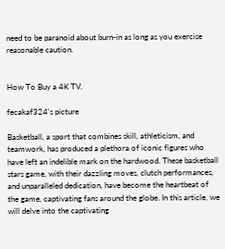need to be paranoid about burn-in as long as you exercise reasonable caution.


How To Buy a 4K TV.

fecakaf324's picture

Basketball, a sport that combines skill, athleticism, and teamwork, has produced a plethora of iconic figures who have left an indelible mark on the hardwood. These basketball stars game, with their dazzling moves, clutch performances, and unparalleled dedication, have become the heartbeat of the game, captivating fans around the globe. In this article, we will delve into the captivating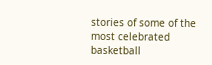stories of some of the most celebrated basketball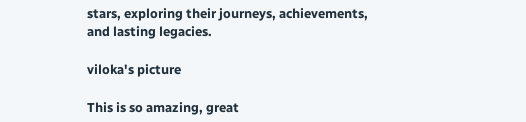stars, exploring their journeys, achievements, and lasting legacies.

viloka's picture

This is so amazing, great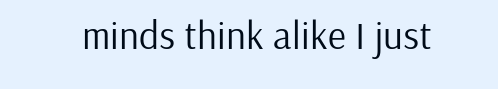minds think alike I just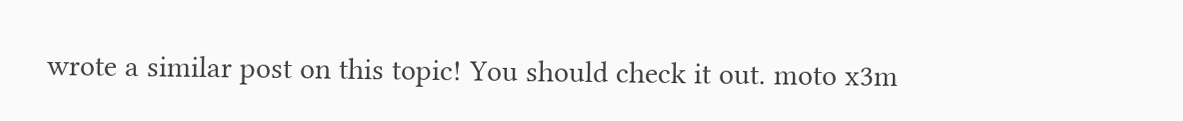wrote a similar post on this topic! You should check it out. moto x3m